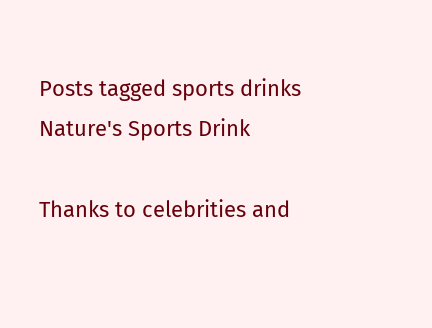Posts tagged sports drinks
Nature's Sports Drink

Thanks to celebrities and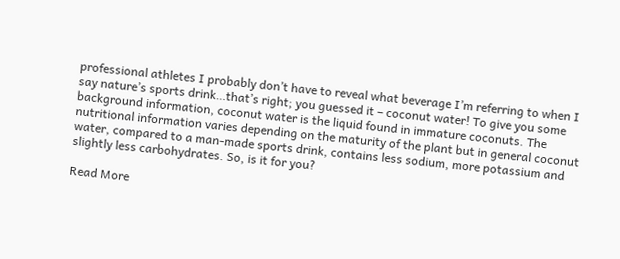professional athletes I probably don’t have to reveal what beverage I’m referring to when I say nature’s sports drink…that’s right; you guessed it – coconut water! To give you some background information, coconut water is the liquid found in immature coconuts. The nutritional information varies depending on the maturity of the plant but in general coconut water, compared to a man-made sports drink, contains less sodium, more potassium and slightly less carbohydrates. So, is it for you?

Read More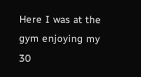Here I was at the gym enjoying my 30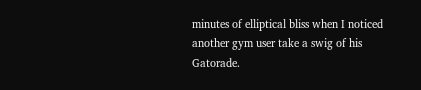minutes of elliptical bliss when I noticed another gym user take a swig of his Gatorade.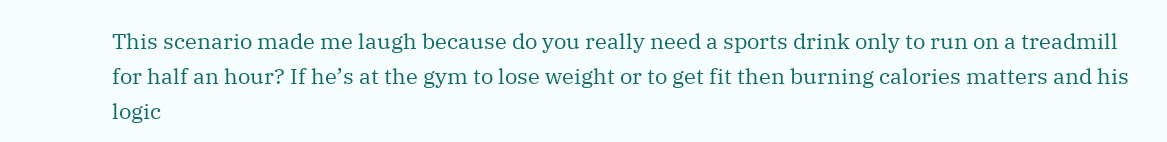This scenario made me laugh because do you really need a sports drink only to run on a treadmill for half an hour? If he’s at the gym to lose weight or to get fit then burning calories matters and his logic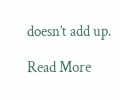doesn’t add up.

Read More